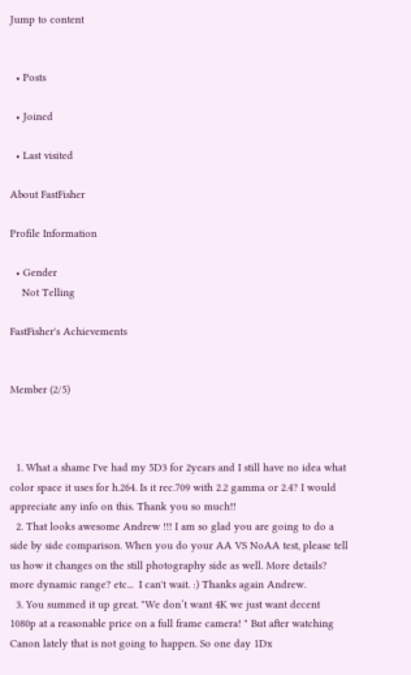Jump to content


  • Posts

  • Joined

  • Last visited

About FastFisher

Profile Information

  • Gender
    Not Telling

FastFisher's Achievements


Member (2/5)



  1. What a shame I've had my 5D3 for 2years and I still have no idea what color space it uses for h.264. Is it rec.709 with 2.2 gamma or 2.4? I would appreciate any info on this. Thank you so much!!
  2. That looks awesome Andrew !!! I am so glad you are going to do a side by side comparison. When you do your AA VS NoAA test, please tell us how it changes on the still photography side as well. More details? more dynamic range? etc...  I can't wait. :) Thanks again Andrew.
  3. You summed it up great. "We don’t want 4K we just want decent 1080p at a reasonable price on a full frame camera! " But after watching Canon lately that is not going to happen. So one day 1Dx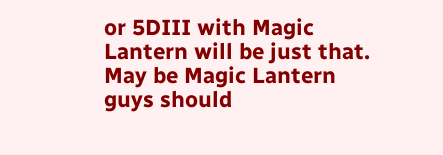or 5DIII with Magic Lantern will be just that. May be Magic Lantern guys should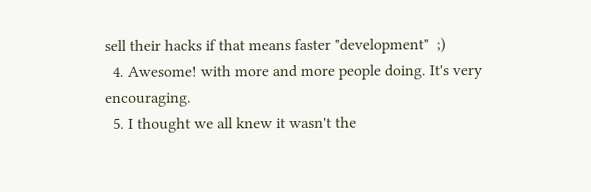sell their hacks if that means faster "development"  ;)
  4. Awesome! with more and more people doing. It's very encouraging.
  5. I thought we all knew it wasn't the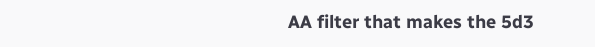AA filter that makes the 5d3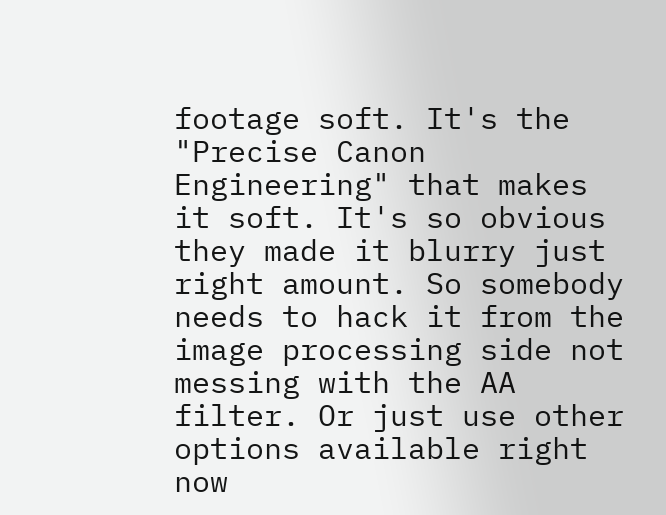footage soft. It's the "Precise Canon Engineering" that makes it soft. It's so obvious they made it blurry just right amount. So somebody needs to hack it from the image processing side not messing with the AA filter. Or just use other options available right now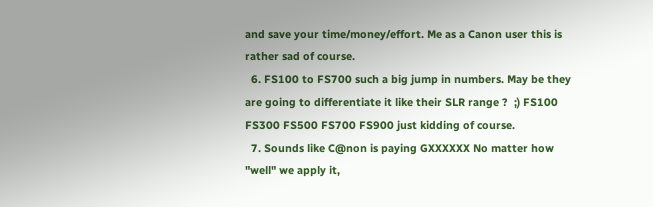and save your time/money/effort. Me as a Canon user this is rather sad of course.
  6. FS100 to FS700 such a big jump in numbers. May be they are going to differentiate it like their SLR range ?  ;) FS100 FS300 FS500 FS700 FS900 just kidding of course.
  7. Sounds like C@non is paying GXXXXXX No matter how "well" we apply it,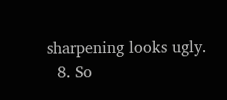sharpening looks ugly.
  8. So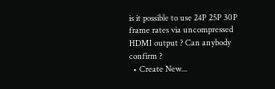is it possible to use 24P 25P 30P frame rates via uncompressed HDMI output ? Can anybody confirm ?
  • Create New...